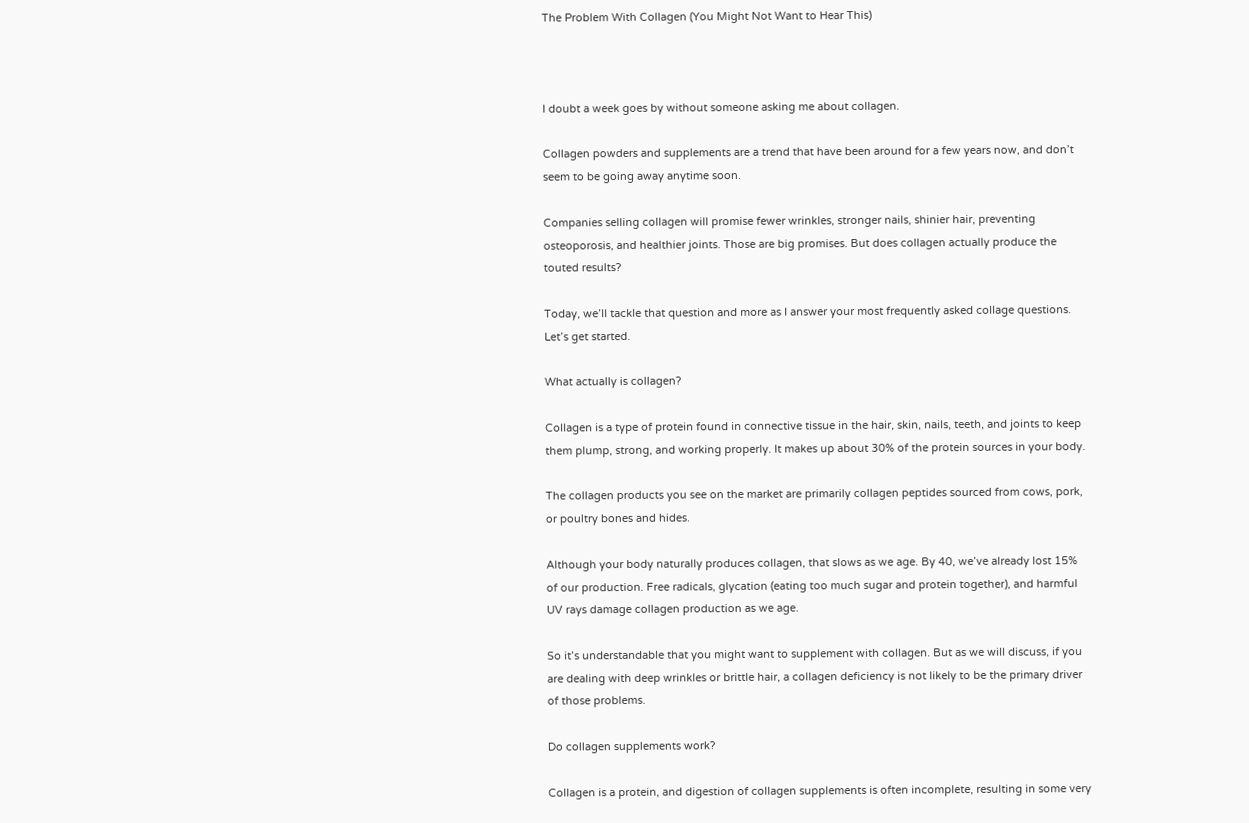The Problem With Collagen (You Might Not Want to Hear This)



I doubt a week goes by without someone asking me about collagen.

Collagen powders and supplements are a trend that have been around for a few years now, and don’t seem to be going away anytime soon.

Companies selling collagen will promise fewer wrinkles, stronger nails, shinier hair, preventing osteoporosis, and healthier joints. Those are big promises. But does collagen actually produce the touted results?

Today, we’ll tackle that question and more as I answer your most frequently asked collage questions. Let’s get started.

What actually is collagen?

Collagen is a type of protein found in connective tissue in the hair, skin, nails, teeth, and joints to keep them plump, strong, and working properly. It makes up about 30% of the protein sources in your body.

The collagen products you see on the market are primarily collagen peptides sourced from cows, pork, or poultry bones and hides.

Although your body naturally produces collagen, that slows as we age. By 40, we’ve already lost 15% of our production. Free radicals, glycation (eating too much sugar and protein together), and harmful UV rays damage collagen production as we age.

So it’s understandable that you might want to supplement with collagen. But as we will discuss, if you are dealing with deep wrinkles or brittle hair, a collagen deficiency is not likely to be the primary driver of those problems.

Do collagen supplements work?

Collagen is a protein, and digestion of collagen supplements is often incomplete, resulting in some very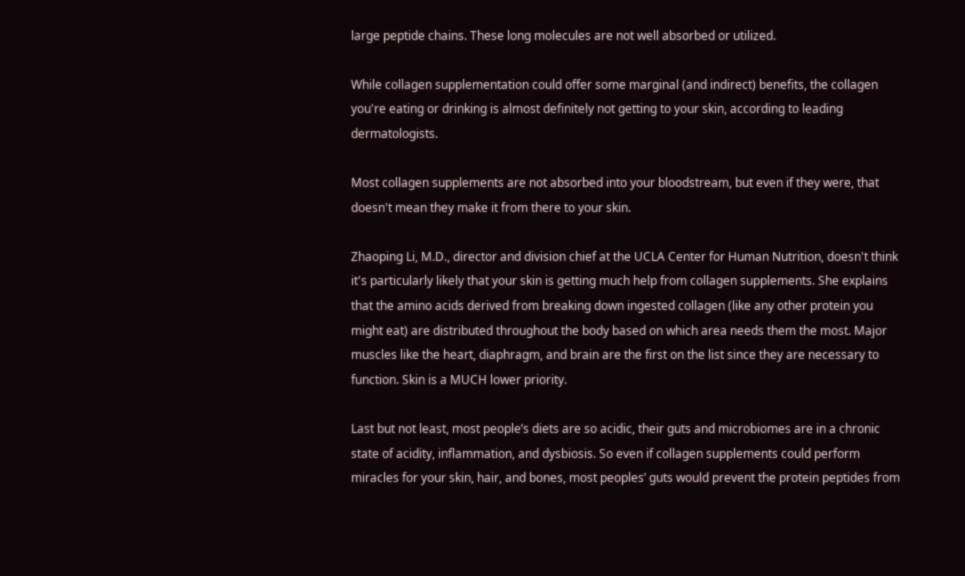large peptide chains. These long molecules are not well absorbed or utilized.

While collagen supplementation could offer some marginal (and indirect) benefits, the collagen you're eating or drinking is almost definitely not getting to your skin, according to leading dermatologists.

Most collagen supplements are not absorbed into your bloodstream, but even if they were, that doesn't mean they make it from there to your skin.

Zhaoping Li, M.D., director and division chief at the UCLA Center for Human Nutrition, doesn't think it's particularly likely that your skin is getting much help from collagen supplements. She explains that the amino acids derived from breaking down ingested collagen (like any other protein you might eat) are distributed throughout the body based on which area needs them the most. Major muscles like the heart, diaphragm, and brain are the first on the list since they are necessary to function. Skin is a MUCH lower priority.

Last but not least, most people’s diets are so acidic, their guts and microbiomes are in a chronic state of acidity, inflammation, and dysbiosis. So even if collagen supplements could perform miracles for your skin, hair, and bones, most peoples’ guts would prevent the protein peptides from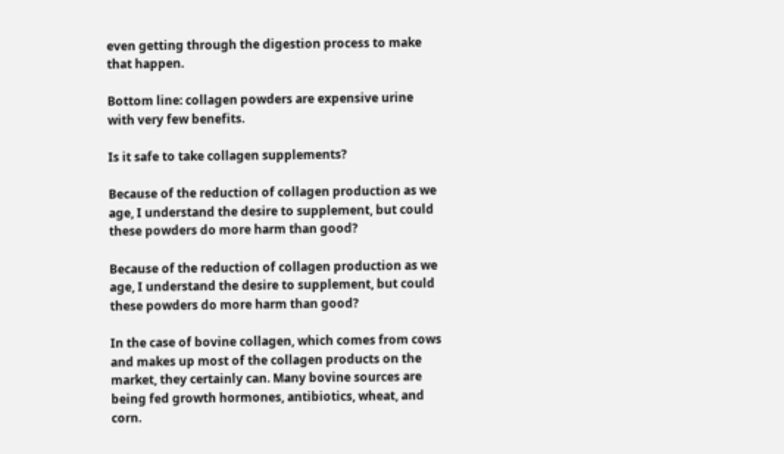even getting through the digestion process to make that happen.

Bottom line: collagen powders are expensive urine with very few benefits.

Is it safe to take collagen supplements?

Because of the reduction of collagen production as we age, I understand the desire to supplement, but could these powders do more harm than good?

Because of the reduction of collagen production as we age, I understand the desire to supplement, but could these powders do more harm than good?

In the case of bovine collagen, which comes from cows and makes up most of the collagen products on the market, they certainly can. Many bovine sources are being fed growth hormones, antibiotics, wheat, and corn.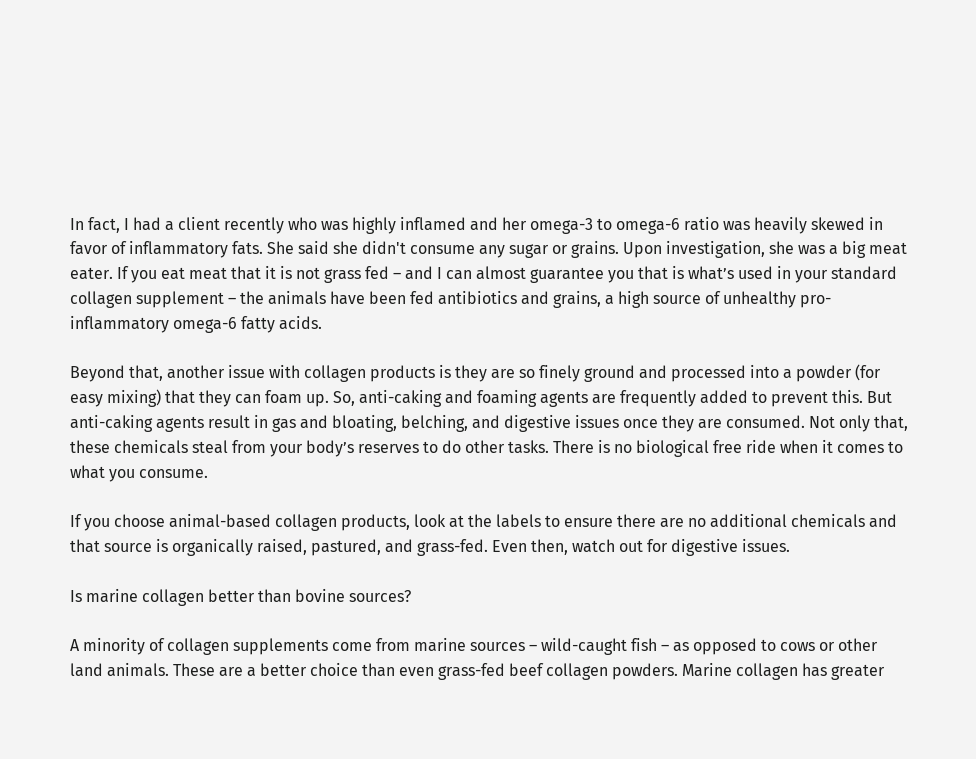In fact, I had a client recently who was highly inflamed and her omega-3 to omega-6 ratio was heavily skewed in favor of inflammatory fats. She said she didn't consume any sugar or grains. Upon investigation, she was a big meat eater. If you eat meat that it is not grass fed – and I can almost guarantee you that is what’s used in your standard collagen supplement – the animals have been fed antibiotics and grains, a high source of unhealthy pro-inflammatory omega-6 fatty acids.

Beyond that, another issue with collagen products is they are so finely ground and processed into a powder (for easy mixing) that they can foam up. So, anti-caking and foaming agents are frequently added to prevent this. But anti-caking agents result in gas and bloating, belching, and digestive issues once they are consumed. Not only that, these chemicals steal from your body’s reserves to do other tasks. There is no biological free ride when it comes to what you consume.

If you choose animal-based collagen products, look at the labels to ensure there are no additional chemicals and that source is organically raised, pastured, and grass-fed. Even then, watch out for digestive issues.

Is marine collagen better than bovine sources?

A minority of collagen supplements come from marine sources – wild-caught fish – as opposed to cows or other land animals. These are a better choice than even grass-fed beef collagen powders. Marine collagen has greater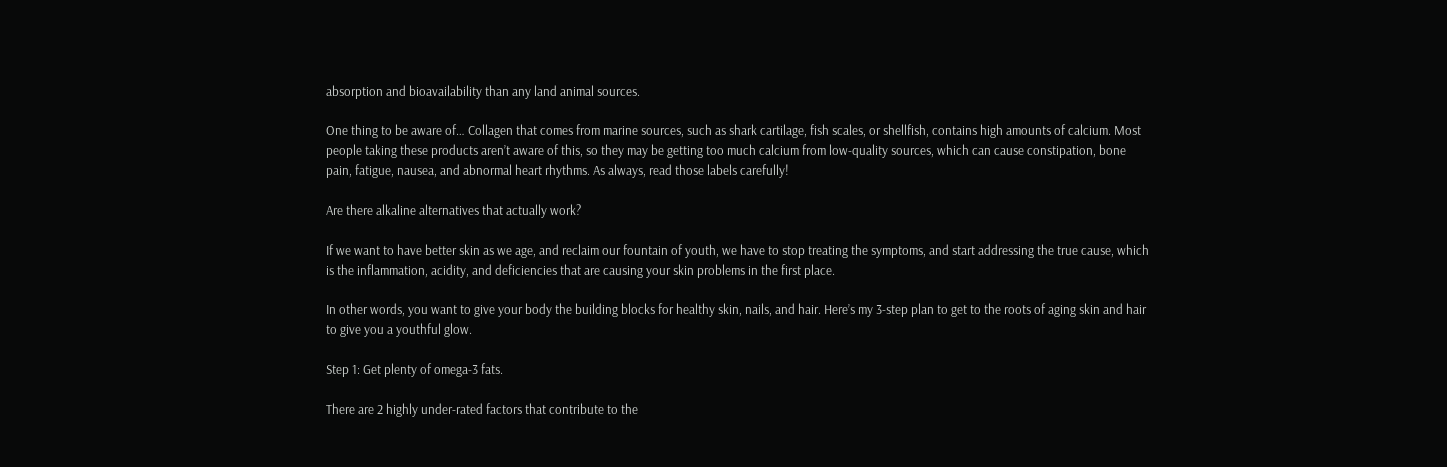absorption and bioavailability than any land animal sources.

One thing to be aware of… Collagen that comes from marine sources, such as shark cartilage, fish scales, or shellfish, contains high amounts of calcium. Most people taking these products aren’t aware of this, so they may be getting too much calcium from low-quality sources, which can cause constipation, bone pain, fatigue, nausea, and abnormal heart rhythms. As always, read those labels carefully!

Are there alkaline alternatives that actually work?

If we want to have better skin as we age, and reclaim our fountain of youth, we have to stop treating the symptoms, and start addressing the true cause, which is the inflammation, acidity, and deficiencies that are causing your skin problems in the first place.

In other words, you want to give your body the building blocks for healthy skin, nails, and hair. Here’s my 3-step plan to get to the roots of aging skin and hair to give you a youthful glow.

Step 1: Get plenty of omega-3 fats.

There are 2 highly under-rated factors that contribute to the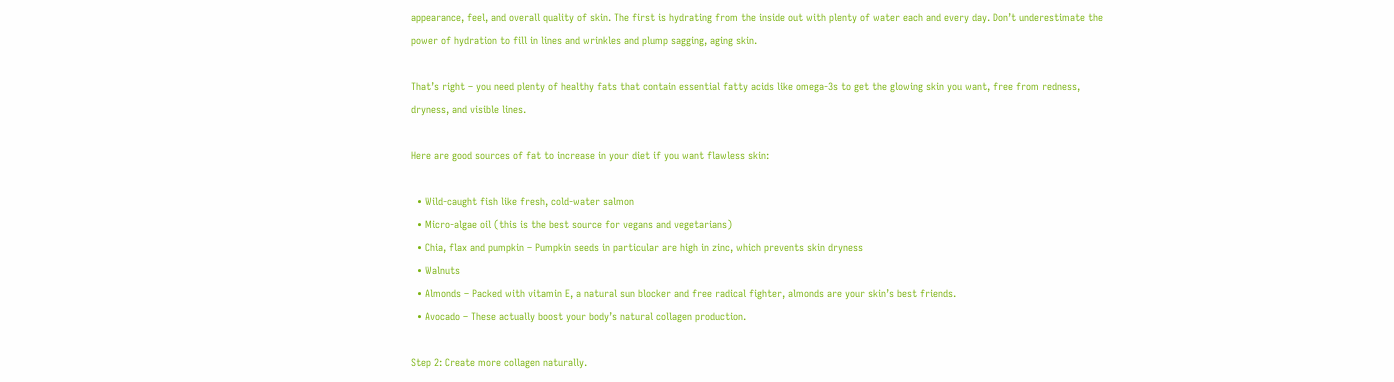appearance, feel, and overall quality of skin. The first is hydrating from the inside out with plenty of water each and every day. Don’t underestimate the power of hydration to fill in lines and wrinkles and plump sagging, aging skin.

That’s right – you need plenty of healthy fats that contain essential fatty acids like omega-3s to get the glowing skin you want, free from redness, dryness, and visible lines.

Here are good sources of fat to increase in your diet if you want flawless skin:

  • Wild-caught fish like fresh, cold-water salmon
  • Micro-algae oil (this is the best source for vegans and vegetarians)
  • Chia, flax and pumpkin – Pumpkin seeds in particular are high in zinc, which prevents skin dryness
  • Walnuts
  • Almonds – Packed with vitamin E, a natural sun blocker and free radical fighter, almonds are your skin’s best friends.
  • Avocado – These actually boost your body’s natural collagen production.

Step 2: Create more collagen naturally.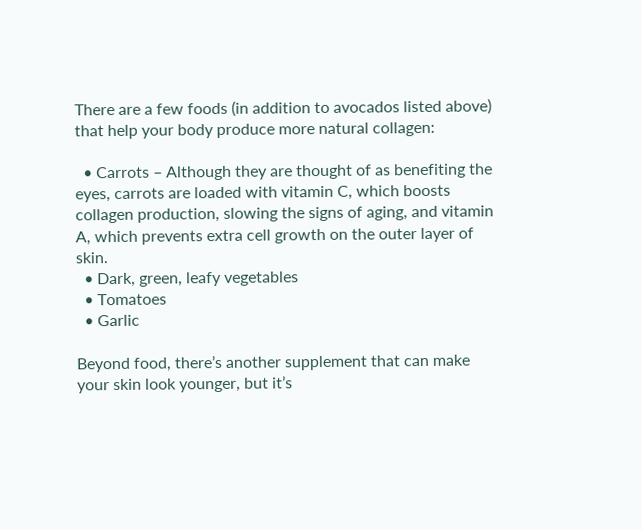There are a few foods (in addition to avocados listed above) that help your body produce more natural collagen:

  • Carrots – Although they are thought of as benefiting the eyes, carrots are loaded with vitamin C, which boosts collagen production, slowing the signs of aging, and vitamin A, which prevents extra cell growth on the outer layer of skin.
  • Dark, green, leafy vegetables
  • Tomatoes
  • Garlic

Beyond food, there’s another supplement that can make your skin look younger, but it’s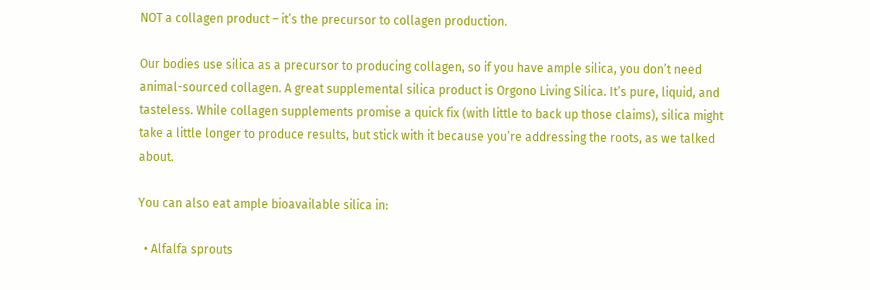NOT a collagen product – it’s the precursor to collagen production.

Our bodies use silica as a precursor to producing collagen, so if you have ample silica, you don’t need animal-sourced collagen. A great supplemental silica product is Orgono Living Silica. It’s pure, liquid, and tasteless. While collagen supplements promise a quick fix (with little to back up those claims), silica might take a little longer to produce results, but stick with it because you’re addressing the roots, as we talked about.

You can also eat ample bioavailable silica in:

  • Alfalfa sprouts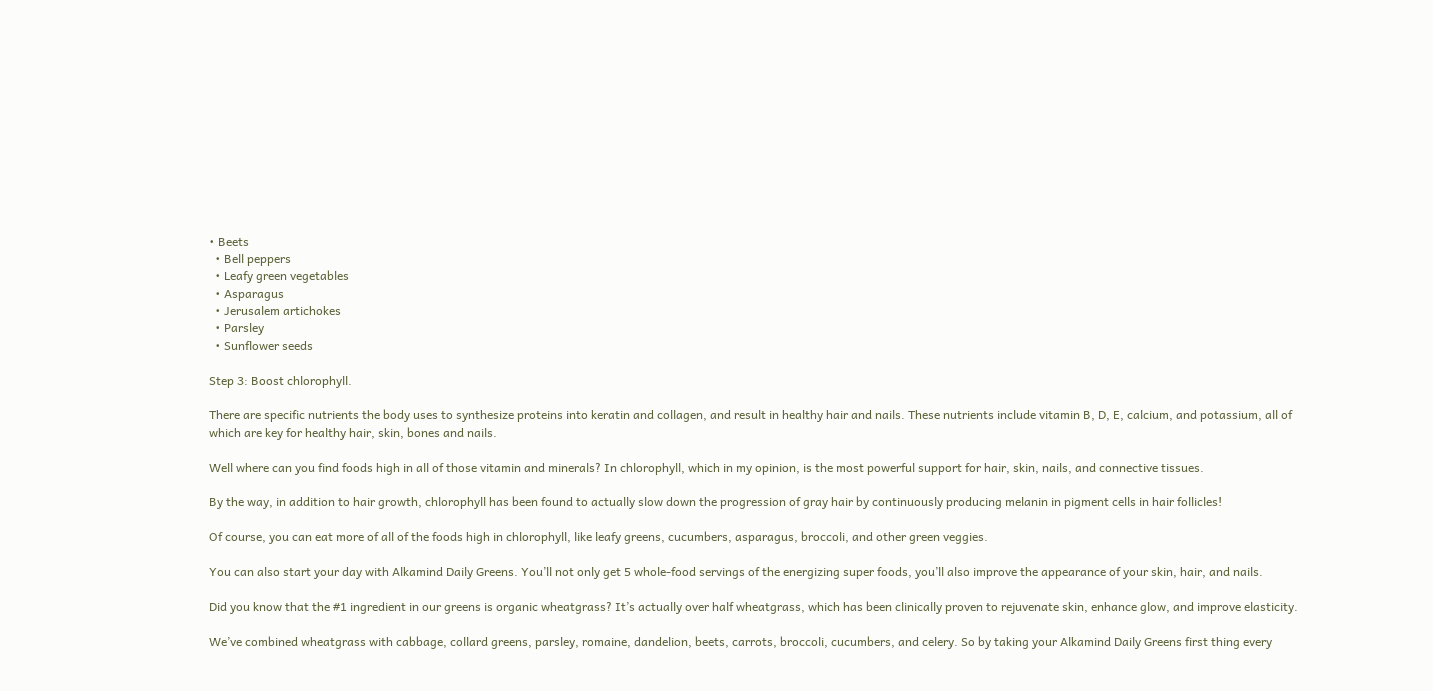• Beets
  • Bell peppers
  • Leafy green vegetables
  • Asparagus
  • Jerusalem artichokes
  • Parsley
  • Sunflower seeds

Step 3: Boost chlorophyll.

There are specific nutrients the body uses to synthesize proteins into keratin and collagen, and result in healthy hair and nails. These nutrients include vitamin B, D, E, calcium, and potassium, all of which are key for healthy hair, skin, bones and nails.

Well where can you find foods high in all of those vitamin and minerals? In chlorophyll, which in my opinion, is the most powerful support for hair, skin, nails, and connective tissues.

By the way, in addition to hair growth, chlorophyll has been found to actually slow down the progression of gray hair by continuously producing melanin in pigment cells in hair follicles!

Of course, you can eat more of all of the foods high in chlorophyll, like leafy greens, cucumbers, asparagus, broccoli, and other green veggies.

You can also start your day with Alkamind Daily Greens. You’ll not only get 5 whole-food servings of the energizing super foods, you’ll also improve the appearance of your skin, hair, and nails.

Did you know that the #1 ingredient in our greens is organic wheatgrass? It’s actually over half wheatgrass, which has been clinically proven to rejuvenate skin, enhance glow, and improve elasticity.

We’ve combined wheatgrass with cabbage, collard greens, parsley, romaine, dandelion, beets, carrots, broccoli, cucumbers, and celery. So by taking your Alkamind Daily Greens first thing every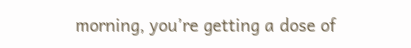morning, you’re getting a dose of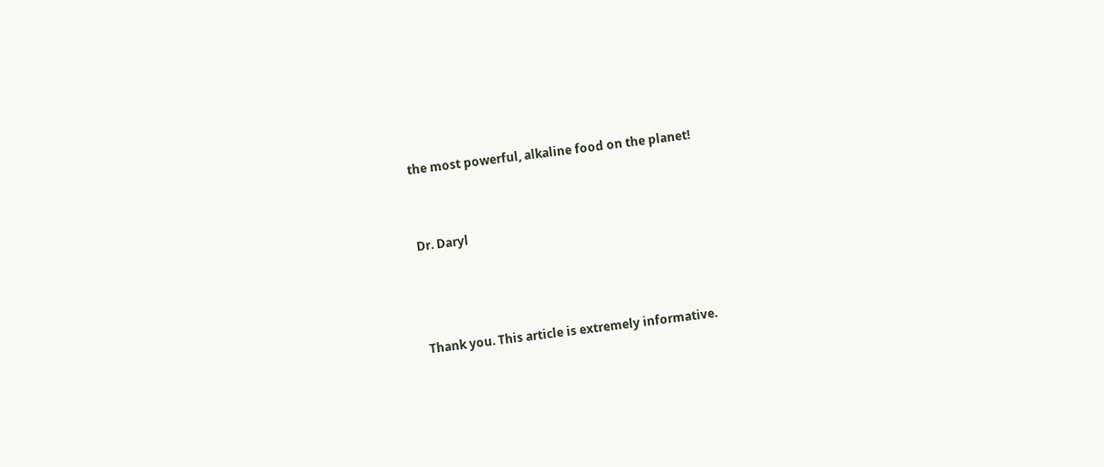the most powerful, alkaline food on the planet!


Dr. Daryl



Thank you. This article is extremely informative.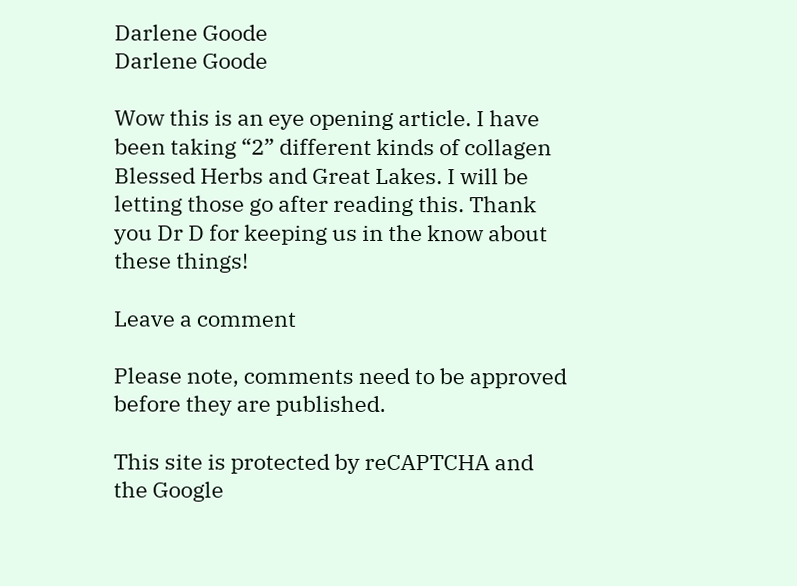Darlene Goode
Darlene Goode

Wow this is an eye opening article. I have been taking “2” different kinds of collagen Blessed Herbs and Great Lakes. I will be letting those go after reading this. Thank you Dr D for keeping us in the know about these things!

Leave a comment

Please note, comments need to be approved before they are published.

This site is protected by reCAPTCHA and the Google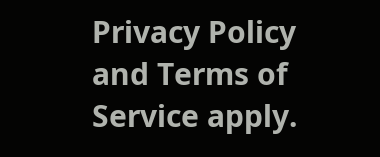Privacy Policy and Terms of Service apply.